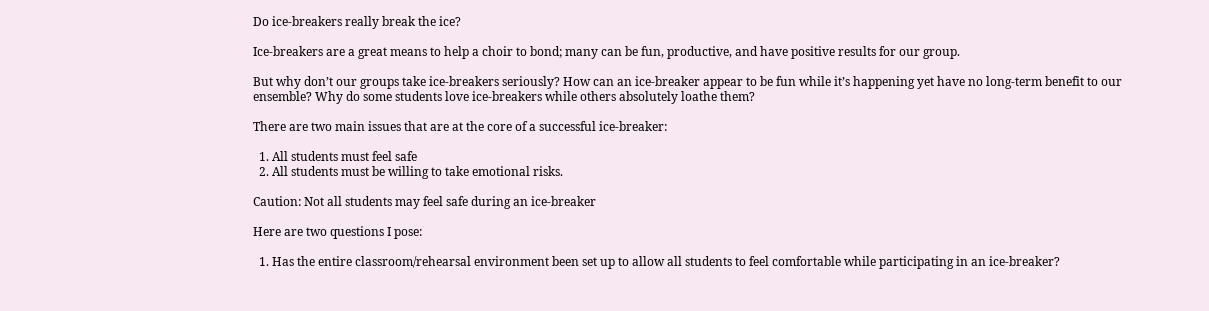Do ice-breakers really break the ice?

Ice-breakers are a great means to help a choir to bond; many can be fun, productive, and have positive results for our group.

But why don’t our groups take ice-breakers seriously? How can an ice-breaker appear to be fun while it’s happening yet have no long-term benefit to our ensemble? Why do some students love ice-breakers while others absolutely loathe them?

There are two main issues that are at the core of a successful ice-breaker:

  1. All students must feel safe
  2. All students must be willing to take emotional risks.

Caution: Not all students may feel safe during an ice-breaker

Here are two questions I pose:

  1. Has the entire classroom/rehearsal environment been set up to allow all students to feel comfortable while participating in an ice-breaker?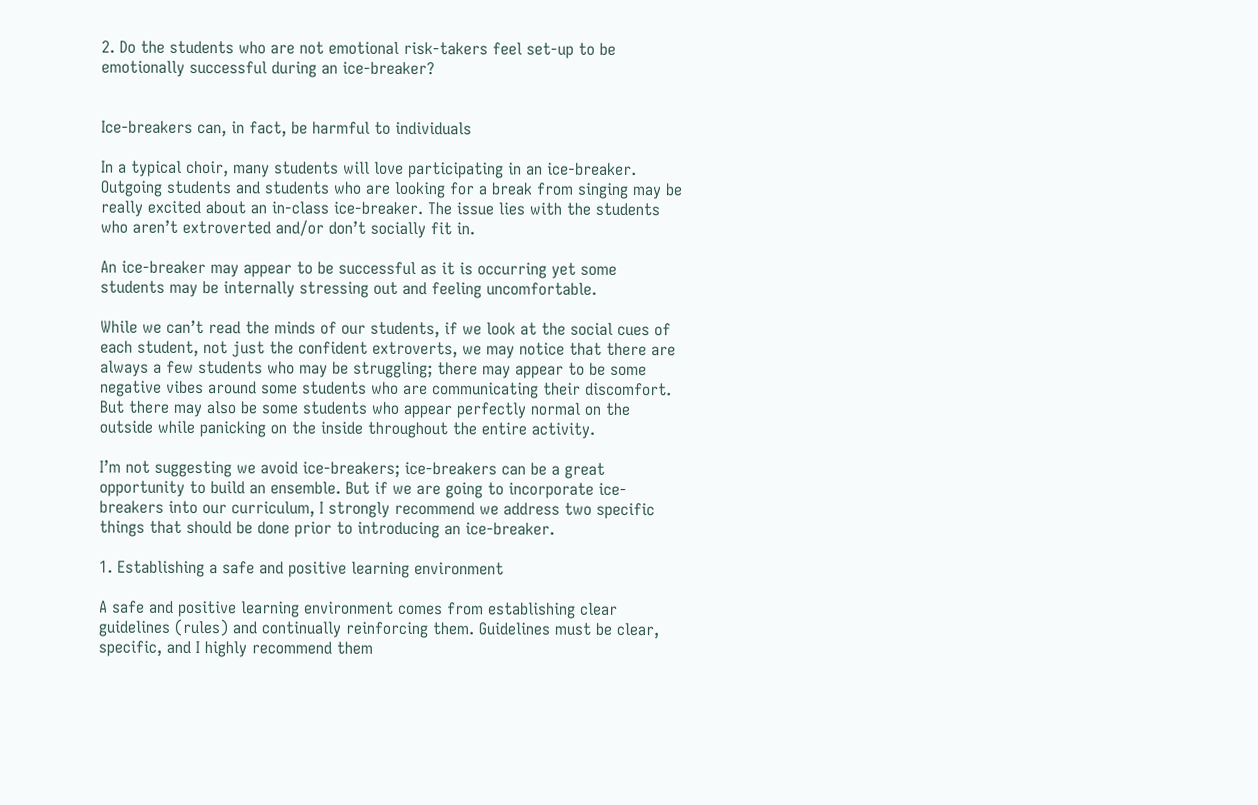2. Do the students who are not emotional risk-takers feel set-up to be emotionally successful during an ice-breaker?


Ice-breakers can, in fact, be harmful to individuals

In a typical choir, many students will love participating in an ice-breaker. Outgoing students and students who are looking for a break from singing may be really excited about an in-class ice-breaker. The issue lies with the students who aren’t extroverted and/or don’t socially fit in.

An ice-breaker may appear to be successful as it is occurring yet some students may be internally stressing out and feeling uncomfortable.

While we can’t read the minds of our students, if we look at the social cues of each student, not just the confident extroverts, we may notice that there are always a few students who may be struggling; there may appear to be some negative vibes around some students who are communicating their discomfort. But there may also be some students who appear perfectly normal on the outside while panicking on the inside throughout the entire activity.

I’m not suggesting we avoid ice-breakers; ice-breakers can be a great opportunity to build an ensemble. But if we are going to incorporate ice-breakers into our curriculum, I strongly recommend we address two specific things that should be done prior to introducing an ice-breaker.

1. Establishing a safe and positive learning environment

A safe and positive learning environment comes from establishing clear guidelines (rules) and continually reinforcing them. Guidelines must be clear, specific, and I highly recommend them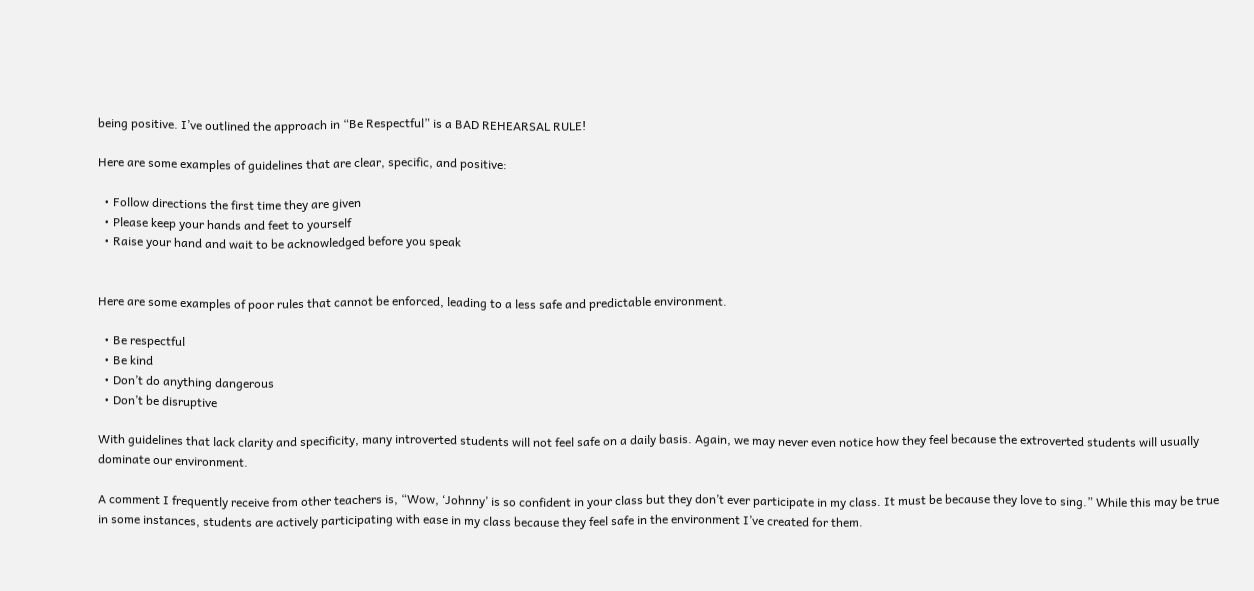being positive. I’ve outlined the approach in “Be Respectful” is a BAD REHEARSAL RULE!

Here are some examples of guidelines that are clear, specific, and positive:

  • Follow directions the first time they are given
  • Please keep your hands and feet to yourself
  • Raise your hand and wait to be acknowledged before you speak


Here are some examples of poor rules that cannot be enforced, leading to a less safe and predictable environment.

  • Be respectful
  • Be kind
  • Don’t do anything dangerous
  • Don’t be disruptive

With guidelines that lack clarity and specificity, many introverted students will not feel safe on a daily basis. Again, we may never even notice how they feel because the extroverted students will usually dominate our environment.

A comment I frequently receive from other teachers is, “Wow, ‘Johnny’ is so confident in your class but they don’t ever participate in my class. It must be because they love to sing.” While this may be true in some instances, students are actively participating with ease in my class because they feel safe in the environment I’ve created for them.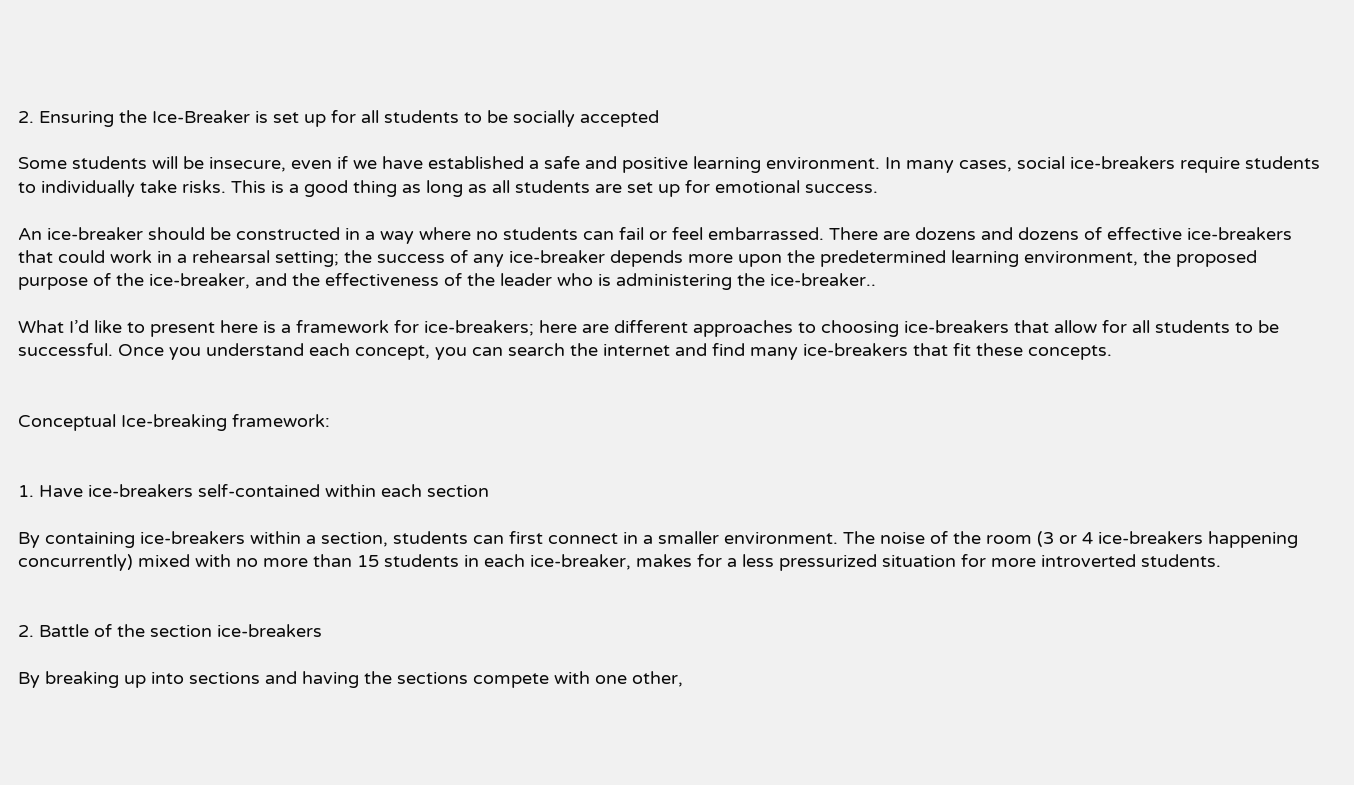2. Ensuring the Ice-Breaker is set up for all students to be socially accepted

Some students will be insecure, even if we have established a safe and positive learning environment. In many cases, social ice-breakers require students to individually take risks. This is a good thing as long as all students are set up for emotional success.

An ice-breaker should be constructed in a way where no students can fail or feel embarrassed. There are dozens and dozens of effective ice-breakers that could work in a rehearsal setting; the success of any ice-breaker depends more upon the predetermined learning environment, the proposed purpose of the ice-breaker, and the effectiveness of the leader who is administering the ice-breaker..

What I’d like to present here is a framework for ice-breakers; here are different approaches to choosing ice-breakers that allow for all students to be successful. Once you understand each concept, you can search the internet and find many ice-breakers that fit these concepts.


Conceptual Ice-breaking framework:


1. Have ice-breakers self-contained within each section

By containing ice-breakers within a section, students can first connect in a smaller environment. The noise of the room (3 or 4 ice-breakers happening concurrently) mixed with no more than 15 students in each ice-breaker, makes for a less pressurized situation for more introverted students.


2. Battle of the section ice-breakers

By breaking up into sections and having the sections compete with one other,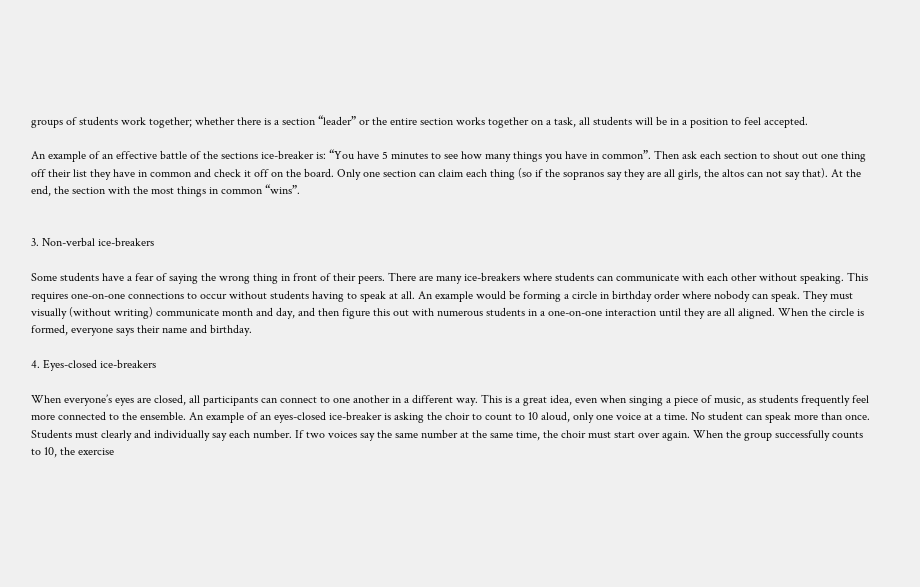groups of students work together; whether there is a section “leader” or the entire section works together on a task, all students will be in a position to feel accepted.

An example of an effective battle of the sections ice-breaker is: “You have 5 minutes to see how many things you have in common”. Then ask each section to shout out one thing off their list they have in common and check it off on the board. Only one section can claim each thing (so if the sopranos say they are all girls, the altos can not say that). At the end, the section with the most things in common “wins”.


3. Non-verbal ice-breakers

Some students have a fear of saying the wrong thing in front of their peers. There are many ice-breakers where students can communicate with each other without speaking. This requires one-on-one connections to occur without students having to speak at all. An example would be forming a circle in birthday order where nobody can speak. They must visually (without writing) communicate month and day, and then figure this out with numerous students in a one-on-one interaction until they are all aligned. When the circle is formed, everyone says their name and birthday.

4. Eyes-closed ice-breakers

When everyone’s eyes are closed, all participants can connect to one another in a different way. This is a great idea, even when singing a piece of music, as students frequently feel more connected to the ensemble. An example of an eyes-closed ice-breaker is asking the choir to count to 10 aloud, only one voice at a time. No student can speak more than once. Students must clearly and individually say each number. If two voices say the same number at the same time, the choir must start over again. When the group successfully counts to 10, the exercise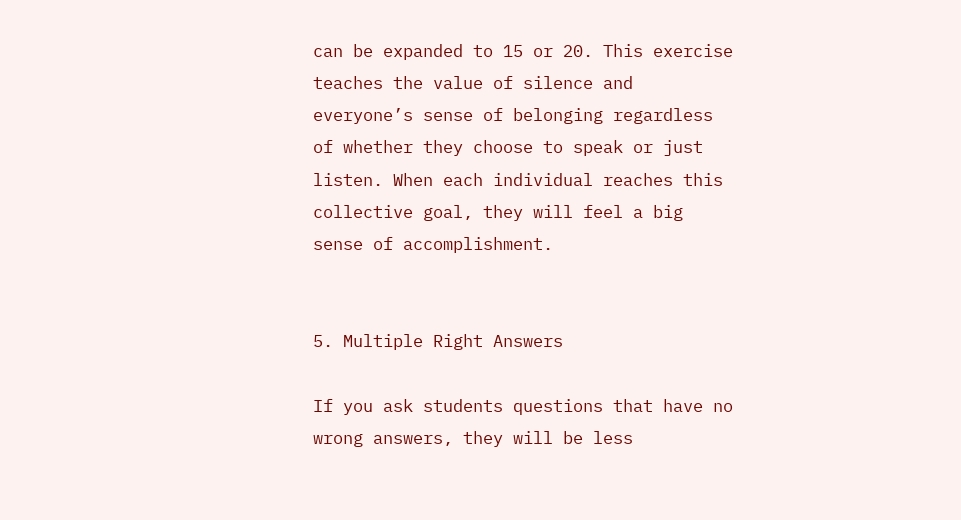can be expanded to 15 or 20. This exercise teaches the value of silence and everyone’s sense of belonging regardless of whether they choose to speak or just listen. When each individual reaches this collective goal, they will feel a big sense of accomplishment.


5. Multiple Right Answers

If you ask students questions that have no wrong answers, they will be less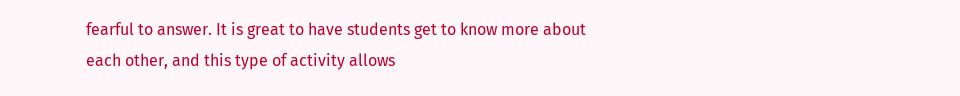fearful to answer. It is great to have students get to know more about each other, and this type of activity allows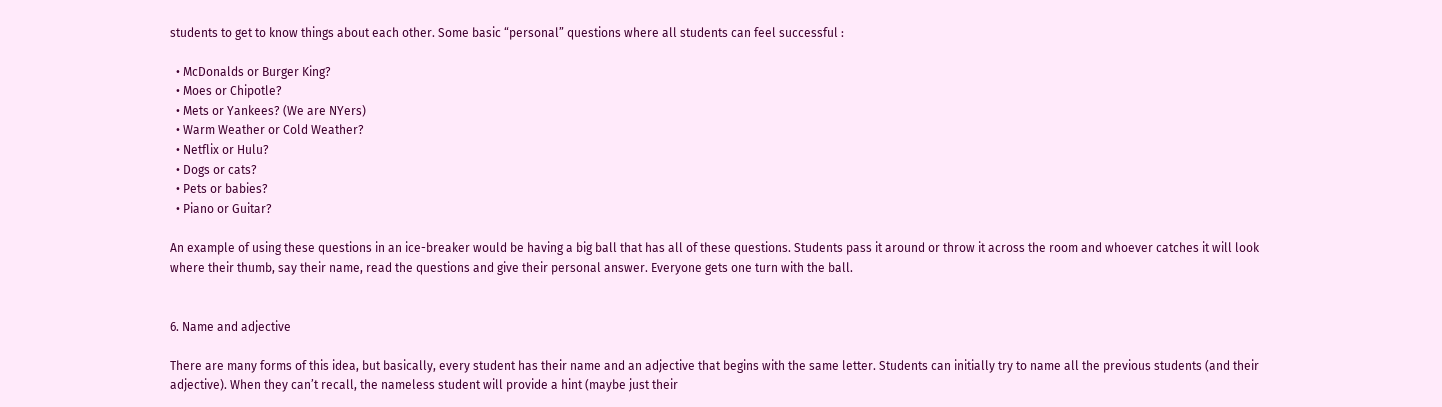students to get to know things about each other. Some basic “personal” questions where all students can feel successful :

  • McDonalds or Burger King?
  • Moes or Chipotle?
  • Mets or Yankees? (We are NYers)
  • Warm Weather or Cold Weather?
  • Netflix or Hulu?
  • Dogs or cats?
  • Pets or babies?
  • Piano or Guitar?

An example of using these questions in an ice-breaker would be having a big ball that has all of these questions. Students pass it around or throw it across the room and whoever catches it will look where their thumb, say their name, read the questions and give their personal answer. Everyone gets one turn with the ball.


6. Name and adjective

There are many forms of this idea, but basically, every student has their name and an adjective that begins with the same letter. Students can initially try to name all the previous students (and their adjective). When they can’t recall, the nameless student will provide a hint (maybe just their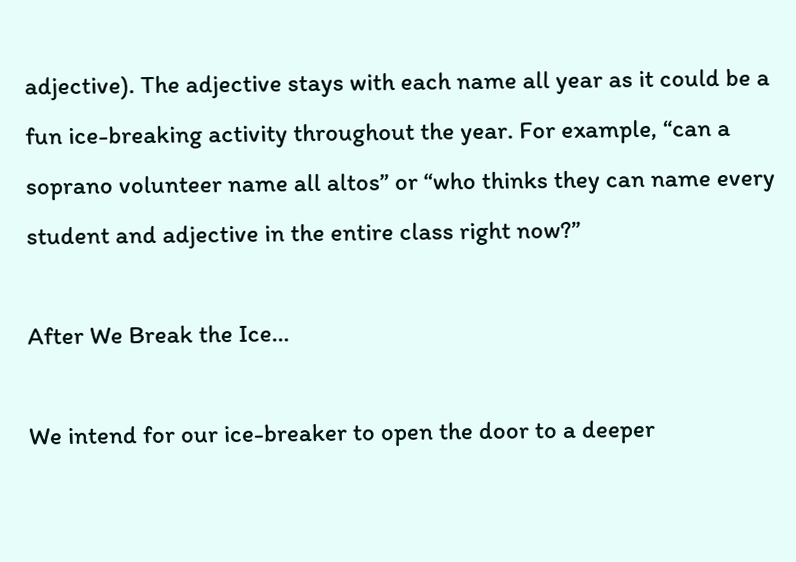adjective). The adjective stays with each name all year as it could be a fun ice-breaking activity throughout the year. For example, “can a soprano volunteer name all altos” or “who thinks they can name every student and adjective in the entire class right now?”

After We Break the Ice…

We intend for our ice-breaker to open the door to a deeper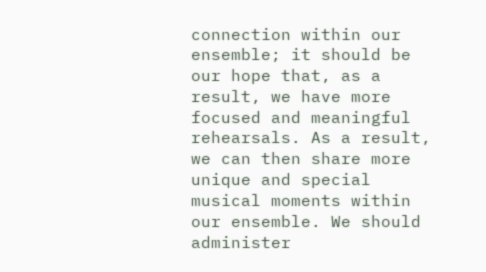connection within our ensemble; it should be our hope that, as a result, we have more focused and meaningful rehearsals. As a result, we can then share more unique and special musical moments within our ensemble. We should administer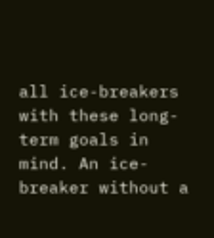all ice-breakers with these long-term goals in mind. An ice-breaker without a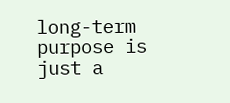long-term purpose is just a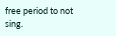free period to not sing.